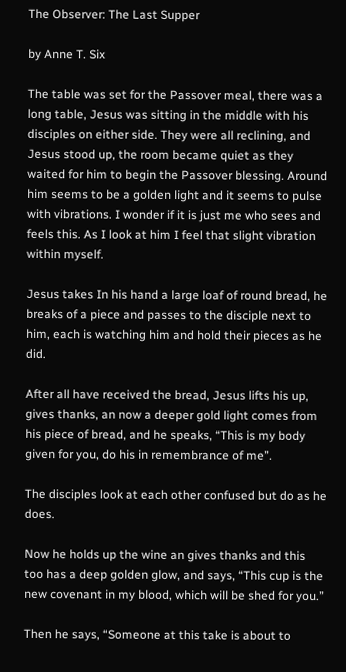The Observer: The Last Supper

by Anne T. Six

The table was set for the Passover meal, there was a long table, Jesus was sitting in the middle with his disciples on either side. They were all reclining, and Jesus stood up, the room became quiet as they waited for him to begin the Passover blessing. Around him seems to be a golden light and it seems to pulse with vibrations. I wonder if it is just me who sees and feels this. As I look at him I feel that slight vibration within myself.

Jesus takes In his hand a large loaf of round bread, he breaks of a piece and passes to the disciple next to him, each is watching him and hold their pieces as he did.

After all have received the bread, Jesus lifts his up, gives thanks, an now a deeper gold light comes from his piece of bread, and he speaks, “This is my body given for you, do his in remembrance of me”.

The disciples look at each other confused but do as he does.

Now he holds up the wine an gives thanks and this too has a deep golden glow, and says, “This cup is the new covenant in my blood, which will be shed for you.”

Then he says, “Someone at this take is about to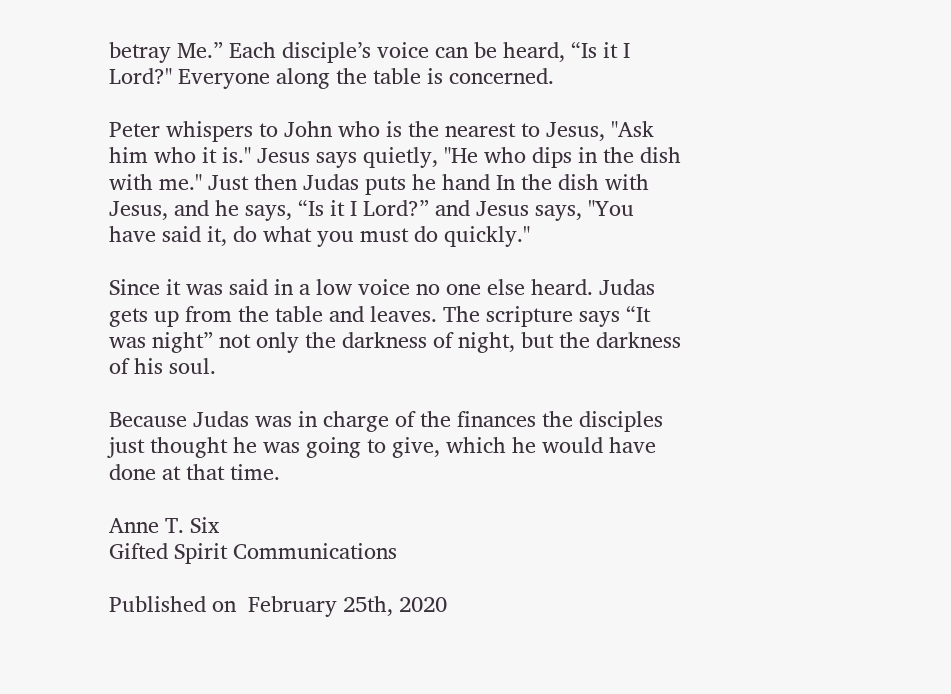betray Me.” Each disciple’s voice can be heard, “Is it I Lord?" Everyone along the table is concerned.

Peter whispers to John who is the nearest to Jesus, "Ask him who it is." Jesus says quietly, "He who dips in the dish with me." Just then Judas puts he hand In the dish with Jesus, and he says, “Is it I Lord?” and Jesus says, "You have said it, do what you must do quickly."

Since it was said in a low voice no one else heard. Judas gets up from the table and leaves. The scripture says “It was night” not only the darkness of night, but the darkness of his soul.

Because Judas was in charge of the finances the disciples just thought he was going to give, which he would have done at that time.

Anne T. Six
Gifted Spirit Communications

Published on  February 25th, 2020